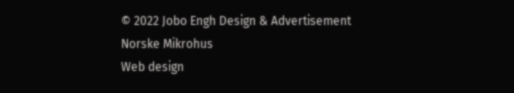© 2022 Jobo Engh Design & Advertisement
Norske Mikrohus
Web design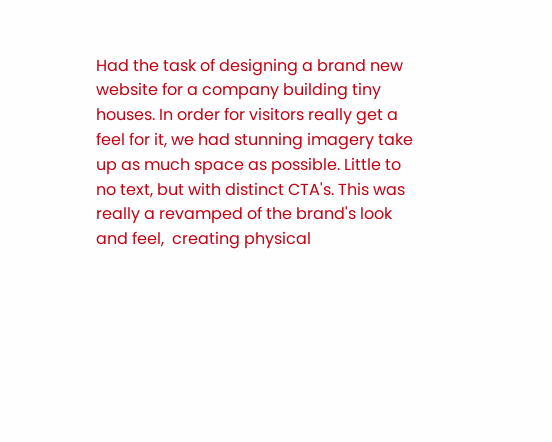Had the task of designing a brand new website for a company building tiny houses. In order for visitors really get a feel for it, we had stunning imagery take up as much space as possible. Little to no text, but with distinct CTA's. This was really a revamped of the brand's look and feel,  creating physical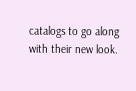catalogs to go along with their new look.